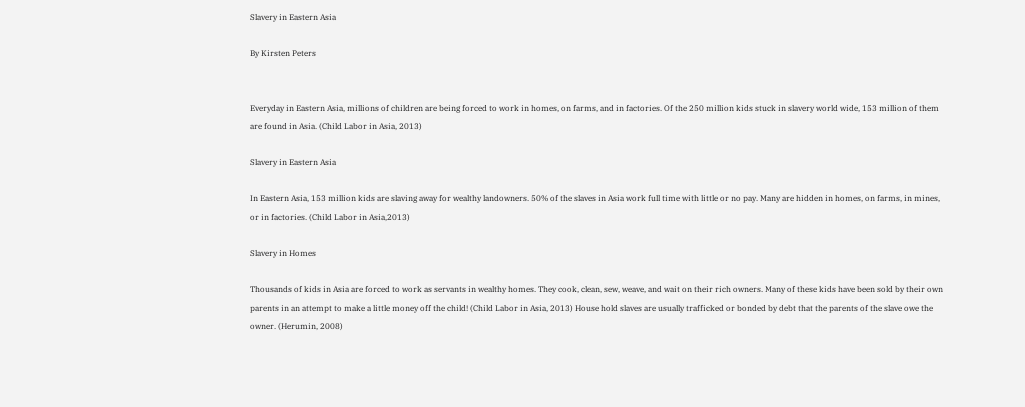Slavery in Eastern Asia

By Kirsten Peters


Everyday in Eastern Asia, millions of children are being forced to work in homes, on farms, and in factories. Of the 250 million kids stuck in slavery world wide, 153 million of them are found in Asia. (Child Labor in Asia, 2013)

Slavery in Eastern Asia

In Eastern Asia, 153 million kids are slaving away for wealthy landowners. 50% of the slaves in Asia work full time with little or no pay. Many are hidden in homes, on farms, in mines, or in factories. (Child Labor in Asia,2013)

Slavery in Homes

Thousands of kids in Asia are forced to work as servants in wealthy homes. They cook, clean, sew, weave, and wait on their rich owners. Many of these kids have been sold by their own parents in an attempt to make a little money off the child! (Child Labor in Asia, 2013) House hold slaves are usually trafficked or bonded by debt that the parents of the slave owe the owner. (Herumin, 2008)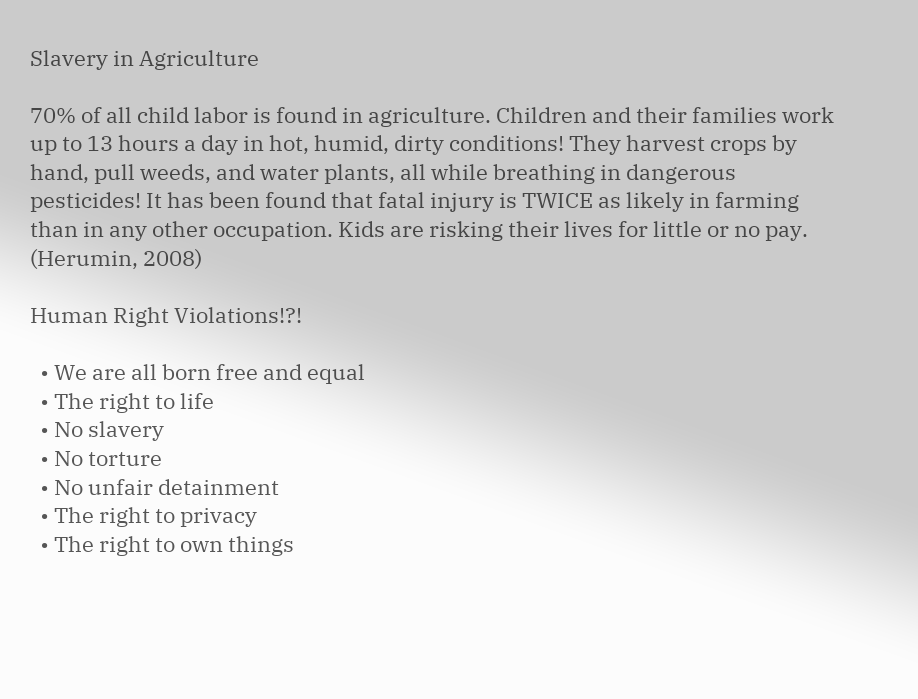Slavery in Agriculture

70% of all child labor is found in agriculture. Children and their families work up to 13 hours a day in hot, humid, dirty conditions! They harvest crops by hand, pull weeds, and water plants, all while breathing in dangerous pesticides! It has been found that fatal injury is TWICE as likely in farming than in any other occupation. Kids are risking their lives for little or no pay. (Herumin, 2008)

Human Right Violations!?!

  • We are all born free and equal
  • The right to life
  • No slavery
  • No torture
  • No unfair detainment
  • The right to privacy
  • The right to own things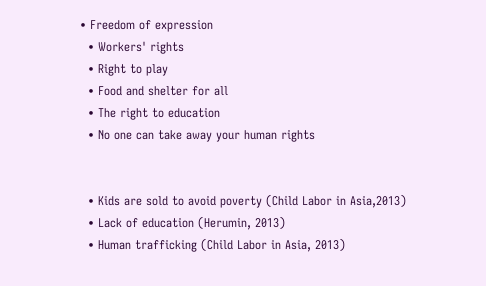• Freedom of expression
  • Workers' rights
  • Right to play
  • Food and shelter for all
  • The right to education
  • No one can take away your human rights


  • Kids are sold to avoid poverty (Child Labor in Asia,2013)
  • Lack of education (Herumin, 2013)
  • Human trafficking (Child Labor in Asia, 2013)